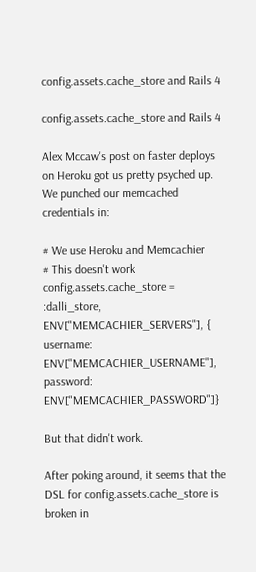config.assets.cache_store and Rails 4

config.assets.cache_store and Rails 4

Alex Mccaw's post on faster deploys on Heroku got us pretty psyched up. We punched our memcached credentials in:

# We use Heroku and Memcachier
# This doesn't work
config.assets.cache_store = :dalli_store, ENV["MEMCACHIER_SERVERS"], { username: ENV["MEMCACHIER_USERNAME"], password: ENV["MEMCACHIER_PASSWORD"]}

But that didn't work.

After poking around, it seems that the DSL for config.assets.cache_store is broken in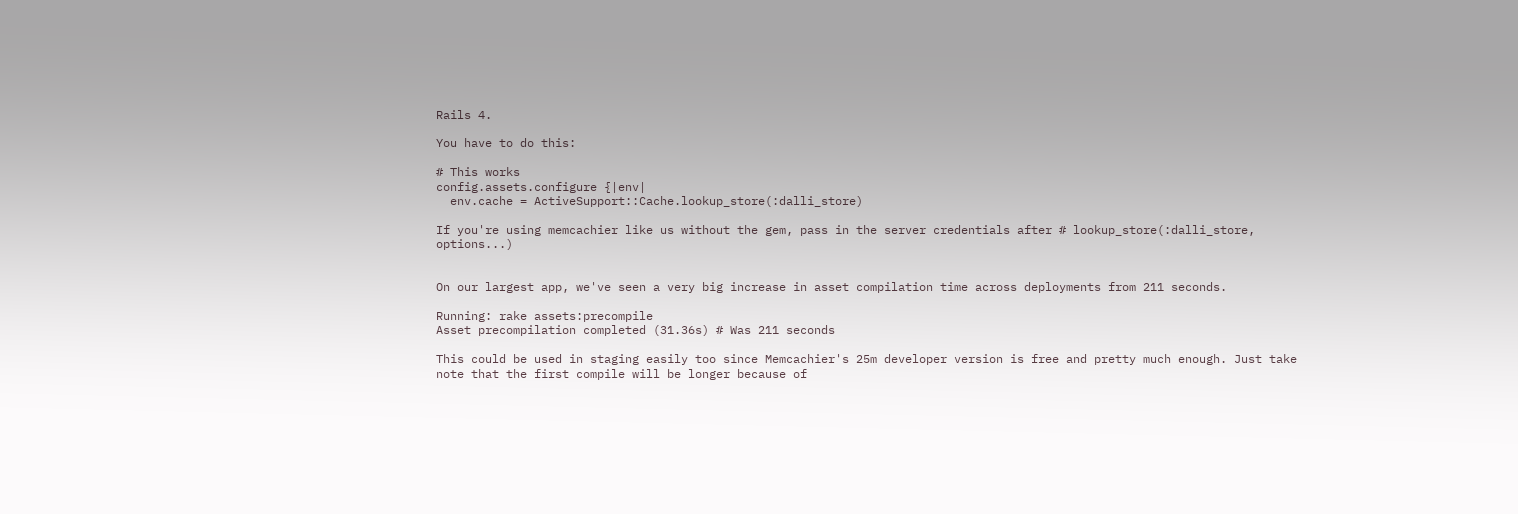Rails 4.

You have to do this:

# This works
config.assets.configure {|env|
  env.cache = ActiveSupport::Cache.lookup_store(:dalli_store)

If you're using memcachier like us without the gem, pass in the server credentials after # lookup_store(:dalli_store, options...)


On our largest app, we've seen a very big increase in asset compilation time across deployments from 211 seconds.

Running: rake assets:precompile
Asset precompilation completed (31.36s) # Was 211 seconds

This could be used in staging easily too since Memcachier's 25m developer version is free and pretty much enough. Just take note that the first compile will be longer because of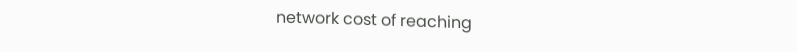network cost of reaching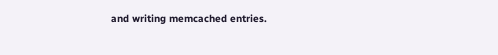and writing memcached entries.